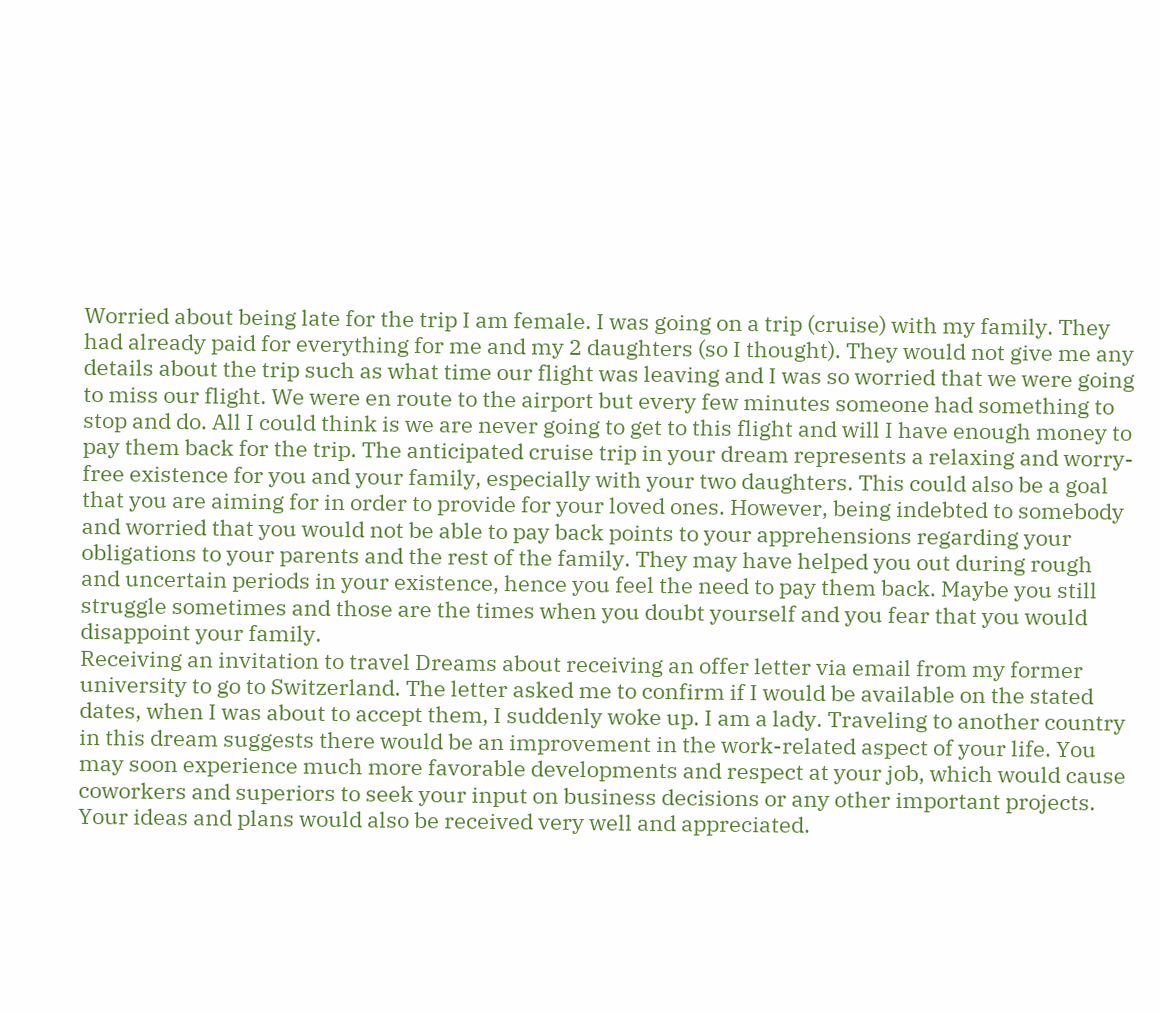Worried about being late for the trip I am female. I was going on a trip (cruise) with my family. They had already paid for everything for me and my 2 daughters (so I thought). They would not give me any details about the trip such as what time our flight was leaving and I was so worried that we were going to miss our flight. We were en route to the airport but every few minutes someone had something to stop and do. All I could think is we are never going to get to this flight and will I have enough money to pay them back for the trip. The anticipated cruise trip in your dream represents a relaxing and worry-free existence for you and your family, especially with your two daughters. This could also be a goal that you are aiming for in order to provide for your loved ones. However, being indebted to somebody and worried that you would not be able to pay back points to your apprehensions regarding your obligations to your parents and the rest of the family. They may have helped you out during rough and uncertain periods in your existence, hence you feel the need to pay them back. Maybe you still struggle sometimes and those are the times when you doubt yourself and you fear that you would disappoint your family.
Receiving an invitation to travel Dreams about receiving an offer letter via email from my former university to go to Switzerland. The letter asked me to confirm if I would be available on the stated dates, when I was about to accept them, I suddenly woke up. I am a lady. Traveling to another country in this dream suggests there would be an improvement in the work-related aspect of your life. You may soon experience much more favorable developments and respect at your job, which would cause coworkers and superiors to seek your input on business decisions or any other important projects. Your ideas and plans would also be received very well and appreciated.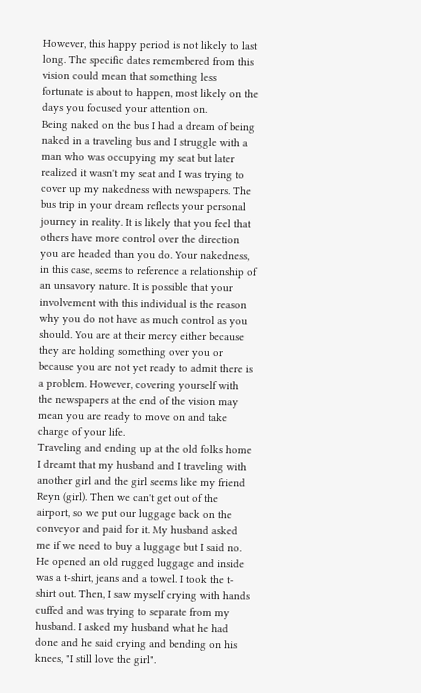However, this happy period is not likely to last long. The specific dates remembered from this vision could mean that something less fortunate is about to happen, most likely on the days you focused your attention on.
Being naked on the bus I had a dream of being naked in a traveling bus and I struggle with a man who was occupying my seat but later realized it wasn't my seat and I was trying to cover up my nakedness with newspapers. The bus trip in your dream reflects your personal journey in reality. It is likely that you feel that others have more control over the direction you are headed than you do. Your nakedness, in this case, seems to reference a relationship of an unsavory nature. It is possible that your involvement with this individual is the reason why you do not have as much control as you should. You are at their mercy either because they are holding something over you or because you are not yet ready to admit there is a problem. However, covering yourself with the newspapers at the end of the vision may mean you are ready to move on and take charge of your life.
Traveling and ending up at the old folks home I dreamt that my husband and I traveling with another girl and the girl seems like my friend Reyn (girl). Then we can't get out of the airport, so we put our luggage back on the conveyor and paid for it. My husband asked me if we need to buy a luggage but I said no. He opened an old rugged luggage and inside was a t-shirt, jeans and a towel. I took the t-shirt out. Then, I saw myself crying with hands cuffed and was trying to separate from my husband. I asked my husband what he had done and he said crying and bending on his knees, "I still love the girl".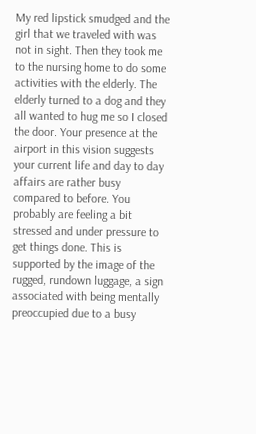My red lipstick smudged and the girl that we traveled with was not in sight. Then they took me to the nursing home to do some activities with the elderly. The elderly turned to a dog and they all wanted to hug me so I closed the door. Your presence at the airport in this vision suggests your current life and day to day affairs are rather busy compared to before. You probably are feeling a bit stressed and under pressure to get things done. This is supported by the image of the rugged, rundown luggage, a sign associated with being mentally preoccupied due to a busy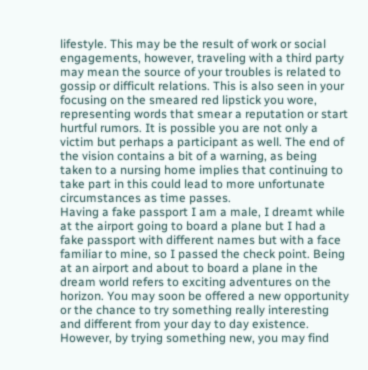lifestyle. This may be the result of work or social engagements, however, traveling with a third party may mean the source of your troubles is related to gossip or difficult relations. This is also seen in your focusing on the smeared red lipstick you wore, representing words that smear a reputation or start hurtful rumors. It is possible you are not only a victim but perhaps a participant as well. The end of the vision contains a bit of a warning, as being taken to a nursing home implies that continuing to take part in this could lead to more unfortunate circumstances as time passes.
Having a fake passport I am a male, I dreamt while at the airport going to board a plane but I had a fake passport with different names but with a face familiar to mine, so I passed the check point. Being at an airport and about to board a plane in the dream world refers to exciting adventures on the horizon. You may soon be offered a new opportunity or the chance to try something really interesting and different from your day to day existence. However, by trying something new, you may find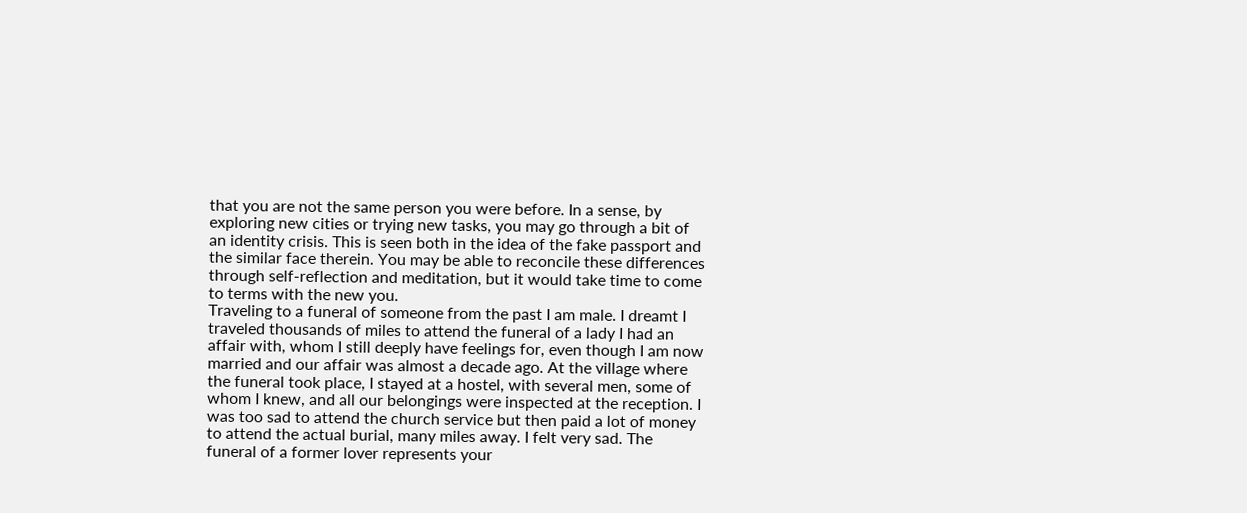that you are not the same person you were before. In a sense, by exploring new cities or trying new tasks, you may go through a bit of an identity crisis. This is seen both in the idea of the fake passport and the similar face therein. You may be able to reconcile these differences through self-reflection and meditation, but it would take time to come to terms with the new you.
Traveling to a funeral of someone from the past I am male. I dreamt I traveled thousands of miles to attend the funeral of a lady I had an affair with, whom I still deeply have feelings for, even though I am now married and our affair was almost a decade ago. At the village where the funeral took place, I stayed at a hostel, with several men, some of whom I knew, and all our belongings were inspected at the reception. I was too sad to attend the church service but then paid a lot of money to attend the actual burial, many miles away. I felt very sad. The funeral of a former lover represents your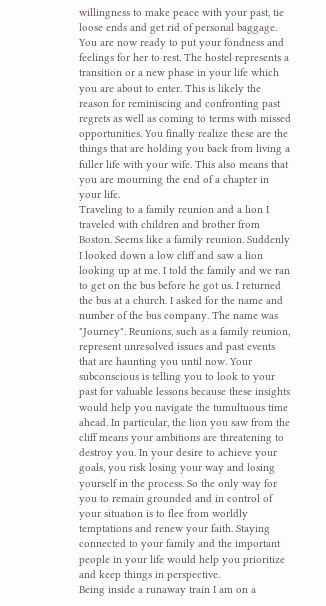willingness to make peace with your past, tie loose ends and get rid of personal baggage. You are now ready to put your fondness and feelings for her to rest. The hostel represents a transition or a new phase in your life which you are about to enter. This is likely the reason for reminiscing and confronting past regrets as well as coming to terms with missed opportunities. You finally realize these are the things that are holding you back from living a fuller life with your wife. This also means that you are mourning the end of a chapter in your life.
Traveling to a family reunion and a lion I traveled with children and brother from Boston. Seems like a family reunion. Suddenly I looked down a low cliff and saw a lion looking up at me. I told the family and we ran to get on the bus before he got us. I returned the bus at a church. I asked for the name and number of the bus company. The name was "Journey". Reunions, such as a family reunion, represent unresolved issues and past events that are haunting you until now. Your subconscious is telling you to look to your past for valuable lessons because these insights would help you navigate the tumultuous time ahead. In particular, the lion you saw from the cliff means your ambitions are threatening to destroy you. In your desire to achieve your goals, you risk losing your way and losing yourself in the process. So the only way for you to remain grounded and in control of your situation is to flee from worldly temptations and renew your faith. Staying connected to your family and the important people in your life would help you prioritize and keep things in perspective.
Being inside a runaway train I am on a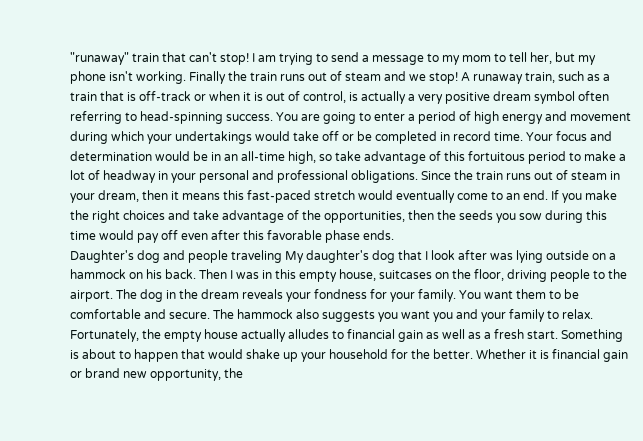"runaway" train that can't stop! I am trying to send a message to my mom to tell her, but my phone isn't working. Finally the train runs out of steam and we stop! A runaway train, such as a train that is off-track or when it is out of control, is actually a very positive dream symbol often referring to head-spinning success. You are going to enter a period of high energy and movement during which your undertakings would take off or be completed in record time. Your focus and determination would be in an all-time high, so take advantage of this fortuitous period to make a lot of headway in your personal and professional obligations. Since the train runs out of steam in your dream, then it means this fast-paced stretch would eventually come to an end. If you make the right choices and take advantage of the opportunities, then the seeds you sow during this time would pay off even after this favorable phase ends.
Daughter's dog and people traveling My daughter's dog that I look after was lying outside on a hammock on his back. Then I was in this empty house, suitcases on the floor, driving people to the airport. The dog in the dream reveals your fondness for your family. You want them to be comfortable and secure. The hammock also suggests you want you and your family to relax. Fortunately, the empty house actually alludes to financial gain as well as a fresh start. Something is about to happen that would shake up your household for the better. Whether it is financial gain or brand new opportunity, the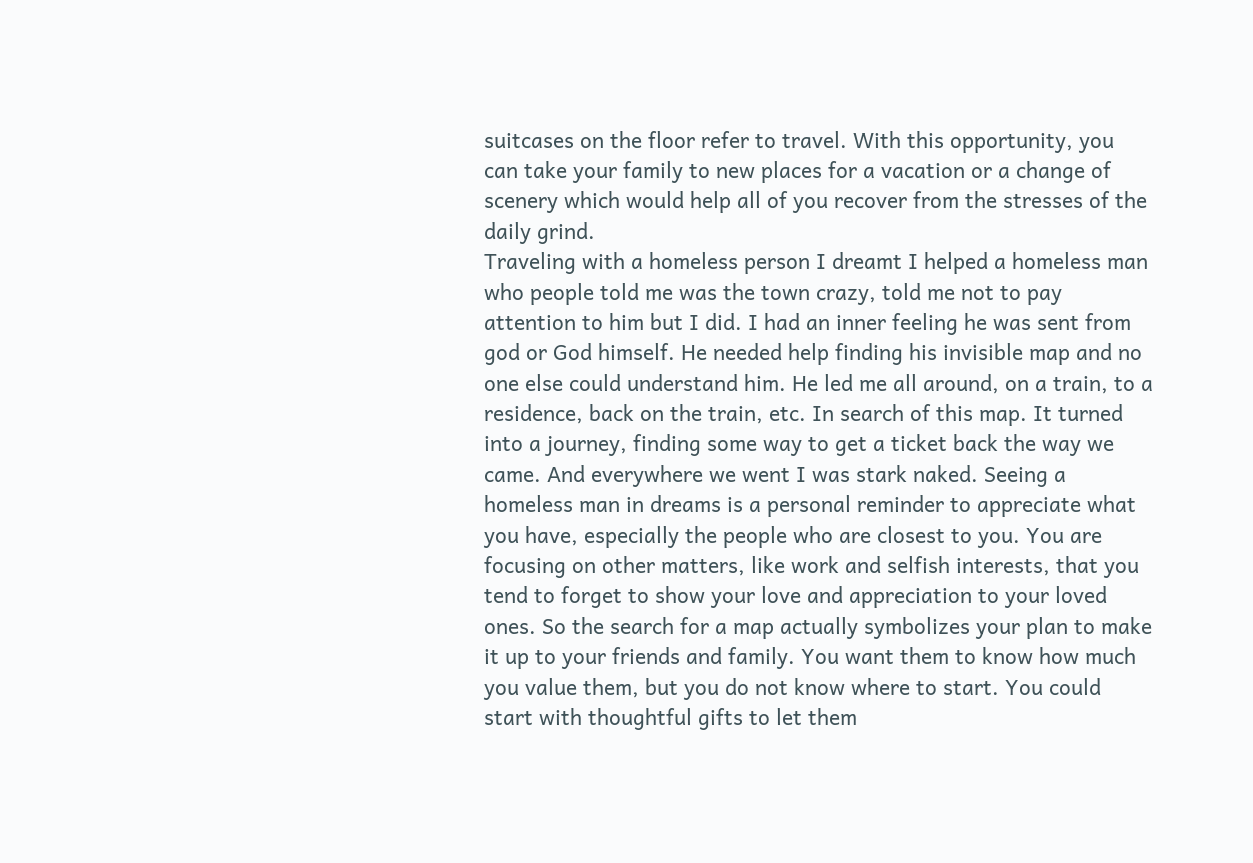suitcases on the floor refer to travel. With this opportunity, you can take your family to new places for a vacation or a change of scenery which would help all of you recover from the stresses of the daily grind.
Traveling with a homeless person I dreamt I helped a homeless man who people told me was the town crazy, told me not to pay attention to him but I did. I had an inner feeling he was sent from god or God himself. He needed help finding his invisible map and no one else could understand him. He led me all around, on a train, to a residence, back on the train, etc. In search of this map. It turned into a journey, finding some way to get a ticket back the way we came. And everywhere we went I was stark naked. Seeing a homeless man in dreams is a personal reminder to appreciate what you have, especially the people who are closest to you. You are focusing on other matters, like work and selfish interests, that you tend to forget to show your love and appreciation to your loved ones. So the search for a map actually symbolizes your plan to make it up to your friends and family. You want them to know how much you value them, but you do not know where to start. You could start with thoughtful gifts to let them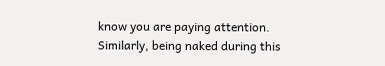know you are paying attention. Similarly, being naked during this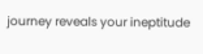journey reveals your ineptitude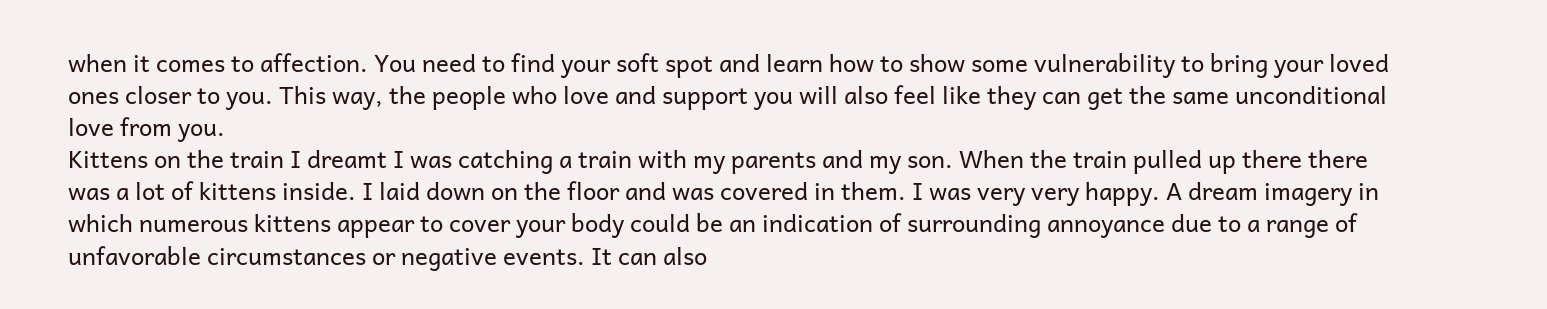when it comes to affection. You need to find your soft spot and learn how to show some vulnerability to bring your loved ones closer to you. This way, the people who love and support you will also feel like they can get the same unconditional love from you.
Kittens on the train I dreamt I was catching a train with my parents and my son. When the train pulled up there there was a lot of kittens inside. I laid down on the floor and was covered in them. I was very very happy. A dream imagery in which numerous kittens appear to cover your body could be an indication of surrounding annoyance due to a range of unfavorable circumstances or negative events. It can also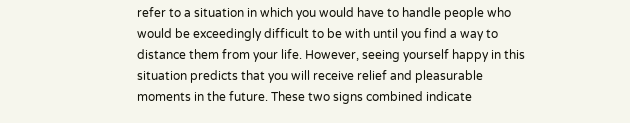refer to a situation in which you would have to handle people who would be exceedingly difficult to be with until you find a way to distance them from your life. However, seeing yourself happy in this situation predicts that you will receive relief and pleasurable moments in the future. These two signs combined indicate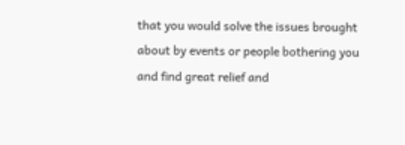that you would solve the issues brought about by events or people bothering you and find great relief and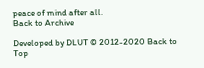peace of mind after all.
Back to Archive

Developed by DLUT © 2012-2020 Back to Top